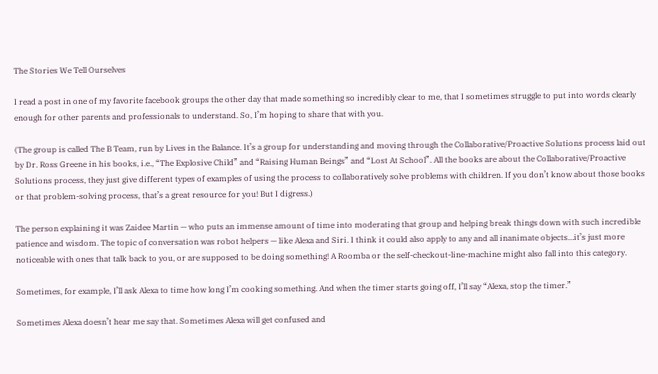The Stories We Tell Ourselves

I read a post in one of my favorite facebook groups the other day that made something so incredibly clear to me, that I sometimes struggle to put into words clearly enough for other parents and professionals to understand. So, I’m hoping to share that with you.

(The group is called The B Team, run by Lives in the Balance. It’s a group for understanding and moving through the Collaborative/Proactive Solutions process laid out by Dr. Ross Greene in his books, i.e., “The Explosive Child” and “Raising Human Beings” and “Lost At School”. All the books are about the Collaborative/Proactive Solutions process, they just give different types of examples of using the process to collaboratively solve problems with children. If you don’t know about those books or that problem-solving process, that’s a great resource for you! But I digress.)

The person explaining it was Zaidee Martin — who puts an immense amount of time into moderating that group and helping break things down with such incredible patience and wisdom. The topic of conversation was robot helpers — like Alexa and Siri. I think it could also apply to any and all inanimate objects…it’s just more noticeable with ones that talk back to you, or are supposed to be doing something! A Roomba or the self-checkout-line-machine might also fall into this category.

Sometimes, for example, I’ll ask Alexa to time how long I’m cooking something. And when the timer starts going off, I’ll say “Alexa, stop the timer.”

Sometimes Alexa doesn’t hear me say that. Sometimes Alexa will get confused and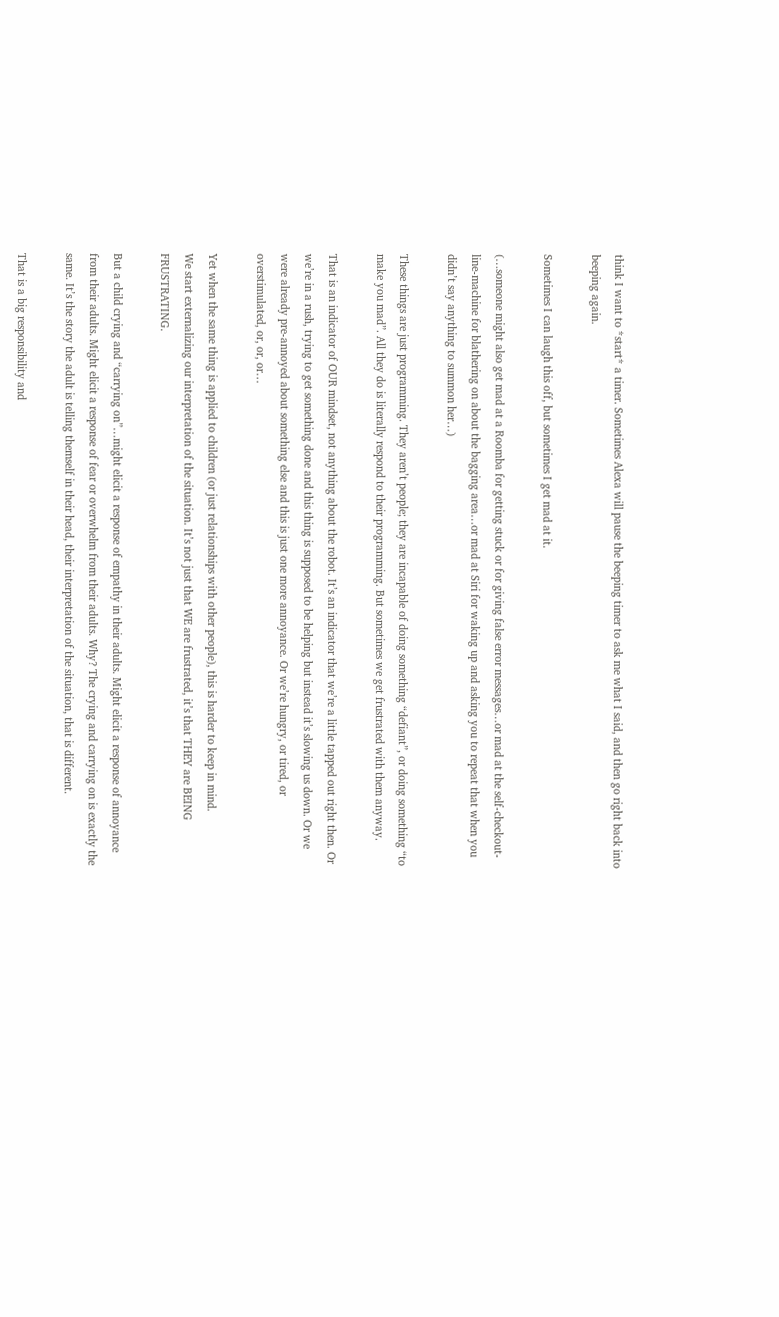think I want to *start* a timer. Sometimes Alexa will pause the beeping timer to ask me what I said, and then go right back into beeping again.

Sometimes I can laugh this off, but sometimes I get mad at it.

(…someone might also get mad at a Roomba for getting stuck or for giving false error messages…or mad at the self-checkout-line-machine for blathering on about the bagging area…or mad at Siri for waking up and asking you to repeat that when you didn’t say anything to summon her…)

These things are just programming. They aren’t people; they are incapable of doing something “defiant”, or doing something “to make you mad”. All they do is literally respond to their programming. But sometimes we get frustrated with them anyway.

That is an indicator of OUR mindset, not anything about the robot. It’s an indicator that we’re a little tapped out right then. Or we’re in a rush, trying to get something done and this thing is supposed to be helping but instead it’s slowing us down. Or we were already pre-annoyed about something else and this is just one more annoyance. Or we’re hungry, or tired, or overstimulated, or, or, or…

Yet when the same thing is applied to children (or just relationships with other people), this is harder to keep in mind.
We start externalizing our interpretation of the situation. It’s not just that WE are frustrated, it’s that THEY are BEING FRUSTRATING.

But a child crying and “carrying on”…might elicit a response of empathy in their adults. Might elicit a response of annoyance from their adults. Might elicit a response of fear or overwhelm from their adults. Why? The crying and carrying on is exactly the same. It’s the story the adult is telling themself in their head, their interpretation of the situation, that is different.

That is a big responsibility and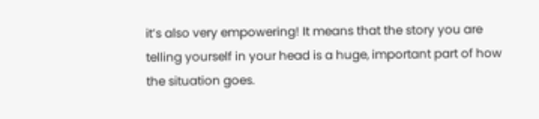it’s also very empowering! It means that the story you are telling yourself in your head is a huge, important part of how the situation goes.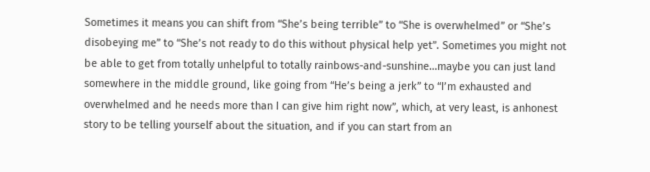Sometimes it means you can shift from “She’s being terrible” to “She is overwhelmed” or “She’s disobeying me” to “She’s not ready to do this without physical help yet”. Sometimes you might not be able to get from totally unhelpful to totally rainbows-and-sunshine…maybe you can just land somewhere in the middle ground, like going from “He’s being a jerk” to “I’m exhausted and overwhelmed and he needs more than I can give him right now”, which, at very least, is anhonest story to be telling yourself about the situation, and if you can start from an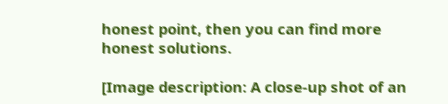honest point, then you can find more honest solutions.

[Image description: A close-up shot of an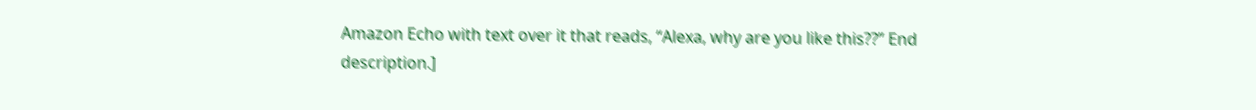Amazon Echo with text over it that reads, “Alexa, why are you like this??” End description.]